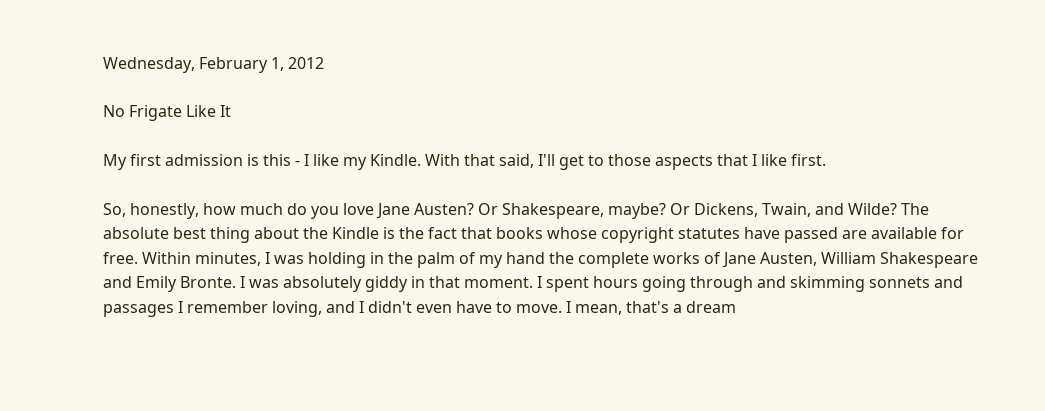Wednesday, February 1, 2012

No Frigate Like It

My first admission is this - I like my Kindle. With that said, I'll get to those aspects that I like first.

So, honestly, how much do you love Jane Austen? Or Shakespeare, maybe? Or Dickens, Twain, and Wilde? The absolute best thing about the Kindle is the fact that books whose copyright statutes have passed are available for free. Within minutes, I was holding in the palm of my hand the complete works of Jane Austen, William Shakespeare and Emily Bronte. I was absolutely giddy in that moment. I spent hours going through and skimming sonnets and passages I remember loving, and I didn't even have to move. I mean, that's a dream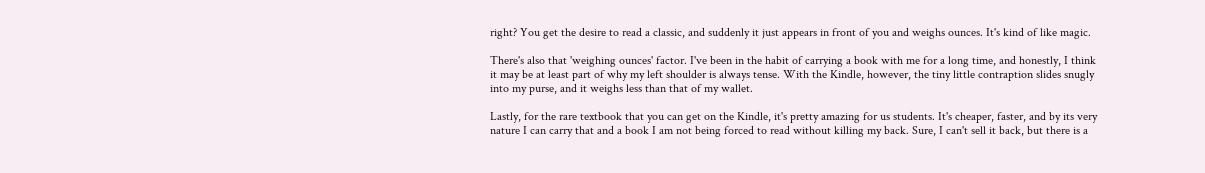right? You get the desire to read a classic, and suddenly it just appears in front of you and weighs ounces. It's kind of like magic.

There's also that 'weighing ounces' factor. I've been in the habit of carrying a book with me for a long time, and honestly, I think it may be at least part of why my left shoulder is always tense. With the Kindle, however, the tiny little contraption slides snugly into my purse, and it weighs less than that of my wallet.

Lastly, for the rare textbook that you can get on the Kindle, it's pretty amazing for us students. It's cheaper, faster, and by its very nature I can carry that and a book I am not being forced to read without killing my back. Sure, I can't sell it back, but there is a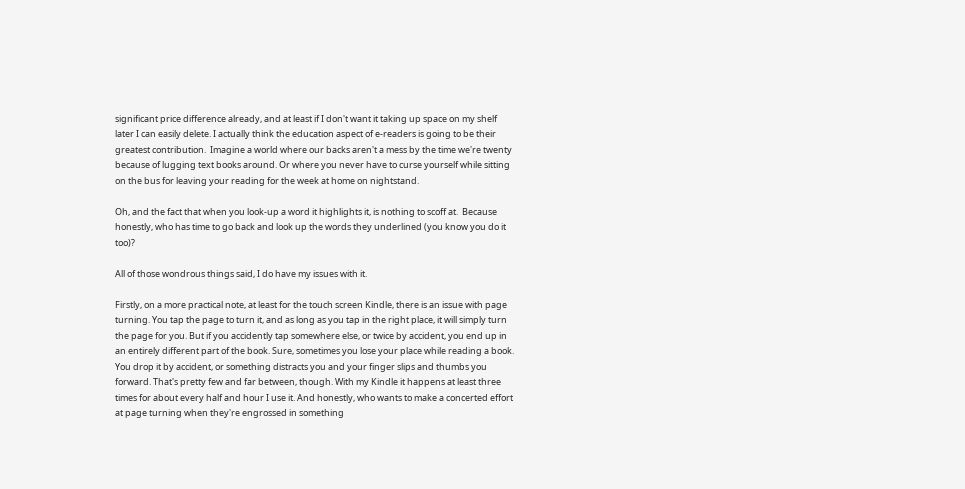significant price difference already, and at least if I don't want it taking up space on my shelf later I can easily delete. I actually think the education aspect of e-readers is going to be their greatest contribution.  Imagine a world where our backs aren't a mess by the time we're twenty because of lugging text books around. Or where you never have to curse yourself while sitting on the bus for leaving your reading for the week at home on nightstand.

Oh, and the fact that when you look-up a word it highlights it, is nothing to scoff at.  Because honestly, who has time to go back and look up the words they underlined (you know you do it too)?

All of those wondrous things said, I do have my issues with it.

Firstly, on a more practical note, at least for the touch screen Kindle, there is an issue with page turning. You tap the page to turn it, and as long as you tap in the right place, it will simply turn the page for you. But if you accidently tap somewhere else, or twice by accident, you end up in an entirely different part of the book. Sure, sometimes you lose your place while reading a book. You drop it by accident, or something distracts you and your finger slips and thumbs you forward. That's pretty few and far between, though. With my Kindle it happens at least three times for about every half and hour I use it. And honestly, who wants to make a concerted effort at page turning when they're engrossed in something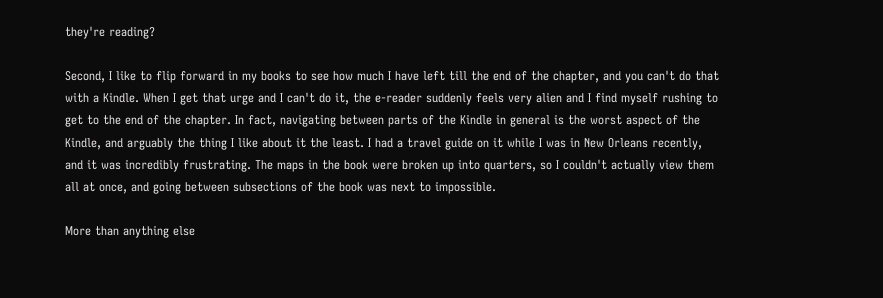they're reading?

Second, I like to flip forward in my books to see how much I have left till the end of the chapter, and you can't do that with a Kindle. When I get that urge and I can't do it, the e-reader suddenly feels very alien and I find myself rushing to get to the end of the chapter. In fact, navigating between parts of the Kindle in general is the worst aspect of the Kindle, and arguably the thing I like about it the least. I had a travel guide on it while I was in New Orleans recently, and it was incredibly frustrating. The maps in the book were broken up into quarters, so I couldn't actually view them all at once, and going between subsections of the book was next to impossible.

More than anything else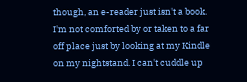though, an e-reader just isn't a book. I'm not comforted by or taken to a far off place just by looking at my Kindle on my nightstand. I can't cuddle up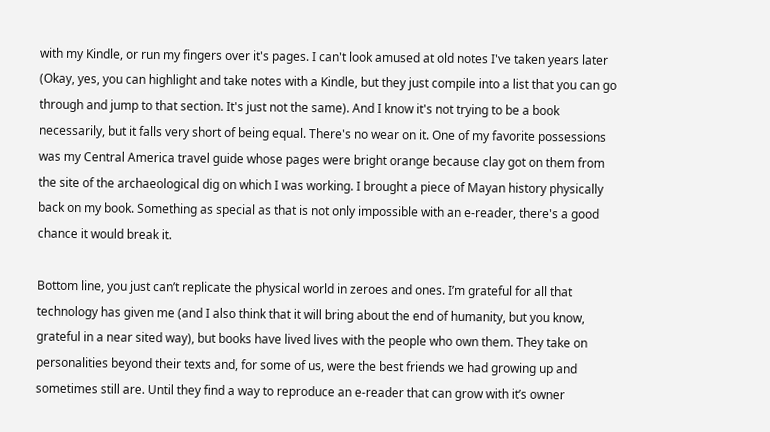with my Kindle, or run my fingers over it's pages. I can't look amused at old notes I've taken years later (Okay, yes, you can highlight and take notes with a Kindle, but they just compile into a list that you can go through and jump to that section. It's just not the same). And I know it's not trying to be a book necessarily, but it falls very short of being equal. There's no wear on it. One of my favorite possessions was my Central America travel guide whose pages were bright orange because clay got on them from the site of the archaeological dig on which I was working. I brought a piece of Mayan history physically back on my book. Something as special as that is not only impossible with an e-reader, there's a good chance it would break it.

Bottom line, you just can’t replicate the physical world in zeroes and ones. I’m grateful for all that technology has given me (and I also think that it will bring about the end of humanity, but you know, grateful in a near sited way), but books have lived lives with the people who own them. They take on personalities beyond their texts and, for some of us, were the best friends we had growing up and sometimes still are. Until they find a way to reproduce an e-reader that can grow with it’s owner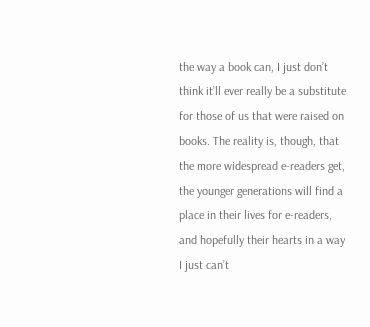the way a book can, I just don’t think it’ll ever really be a substitute for those of us that were raised on books. The reality is, though, that the more widespread e-readers get, the younger generations will find a place in their lives for e-readers, and hopefully their hearts in a way I just can’t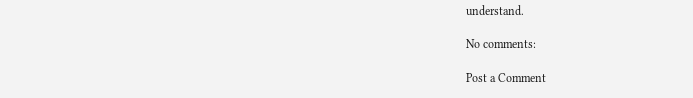understand.

No comments:

Post a Comment